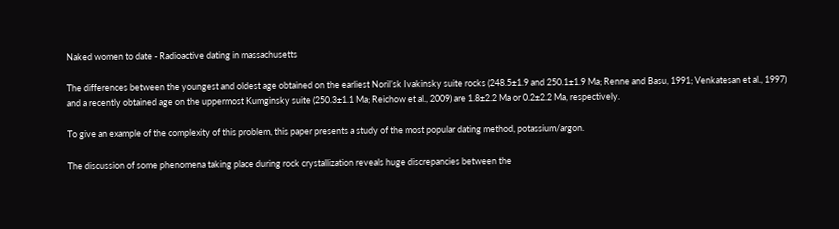Naked women to date - Radioactive dating in massachusetts

The differences between the youngest and oldest age obtained on the earliest Noril’sk Ivakinsky suite rocks (248.5±1.9 and 250.1±1.9 Ma; Renne and Basu, 1991; Venkatesan et al., 1997) and a recently obtained age on the uppermost Kumginsky suite (250.3±1.1 Ma; Reichow et al., 2009) are 1.8±2.2 Ma or 0.2±2.2 Ma, respectively.

To give an example of the complexity of this problem, this paper presents a study of the most popular dating method, potassium/argon.

The discussion of some phenomena taking place during rock crystallization reveals huge discrepancies between the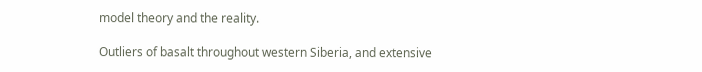model theory and the reality.

Outliers of basalt throughout western Siberia, and extensive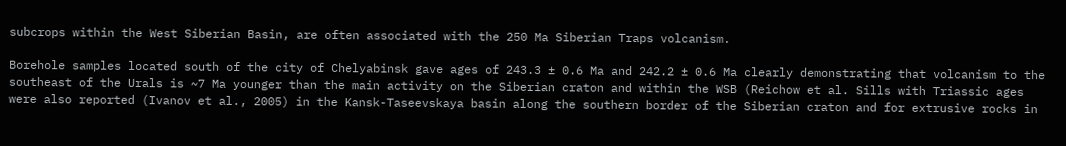subcrops within the West Siberian Basin, are often associated with the 250 Ma Siberian Traps volcanism.

Borehole samples located south of the city of Chelyabinsk gave ages of 243.3 ± 0.6 Ma and 242.2 ± 0.6 Ma clearly demonstrating that volcanism to the southeast of the Urals is ~7 Ma younger than the main activity on the Siberian craton and within the WSB (Reichow et al. Sills with Triassic ages were also reported (Ivanov et al., 2005) in the Kansk-Taseevskaya basin along the southern border of the Siberian craton and for extrusive rocks in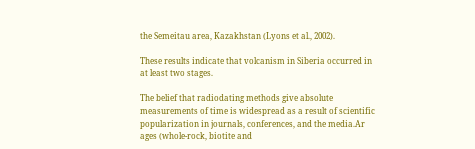the Semeitau area, Kazakhstan (Lyons et al., 2002).

These results indicate that volcanism in Siberia occurred in at least two stages.

The belief that radiodating methods give absolute measurements of time is widespread as a result of scientific popularization in journals, conferences, and the media.Ar ages (whole-rock, biotite and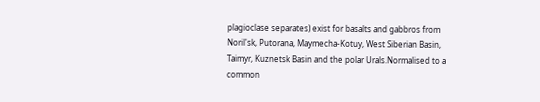plagioclase separates) exist for basalts and gabbros from Noril'sk, Putorana, Maymecha-Kotuy, West Siberian Basin, Taimyr, Kuznetsk Basin and the polar Urals.Normalised to a common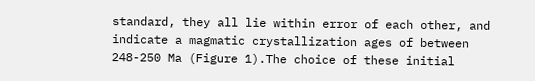standard, they all lie within error of each other, and indicate a magmatic crystallization ages of between 248-250 Ma (Figure 1).The choice of these initial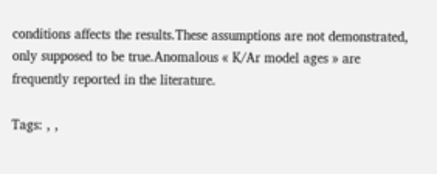conditions affects the results.These assumptions are not demonstrated, only supposed to be true.Anomalous « K/Ar model ages » are frequently reported in the literature.

Tags: , ,